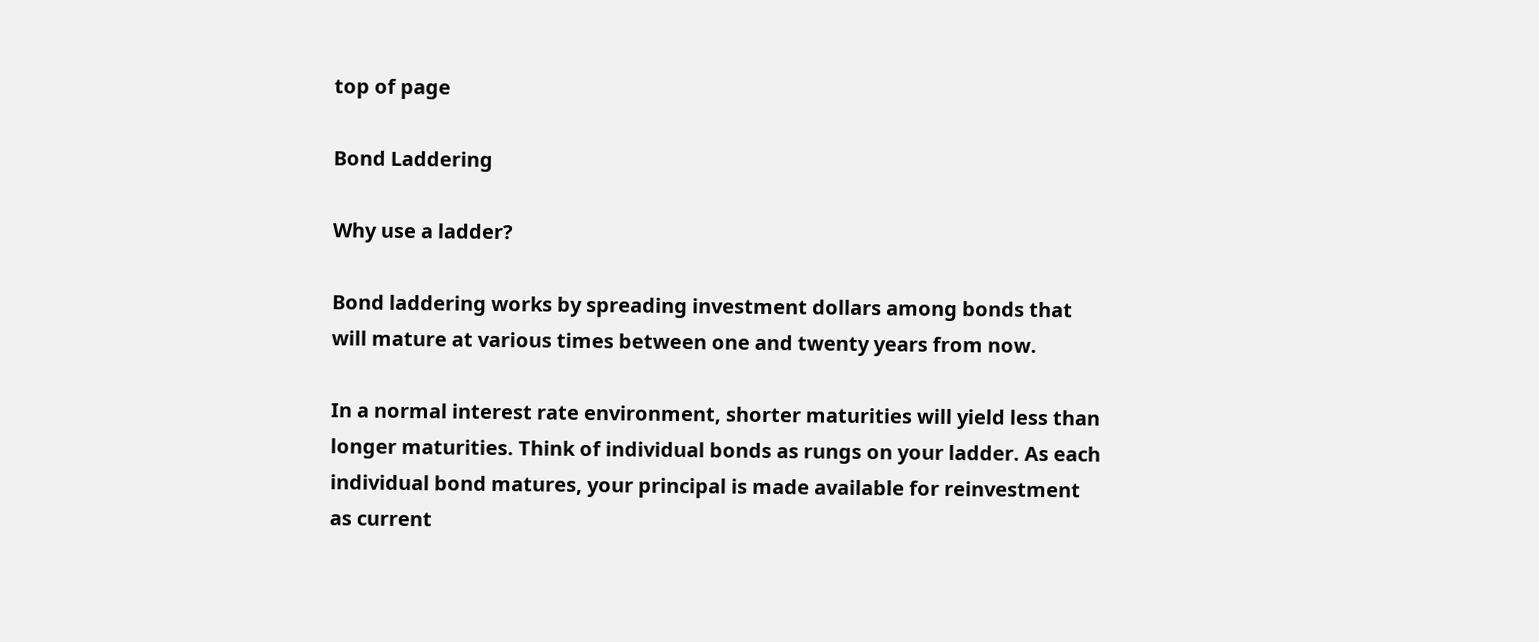top of page

Bond Laddering

Why use a ladder?

Bond laddering works by spreading investment dollars among bonds that will mature at various times between one and twenty years from now.

In a normal interest rate environment, shorter maturities will yield less than longer maturities. Think of individual bonds as rungs on your ladder. As each individual bond matures, your principal is made available for reinvestment as current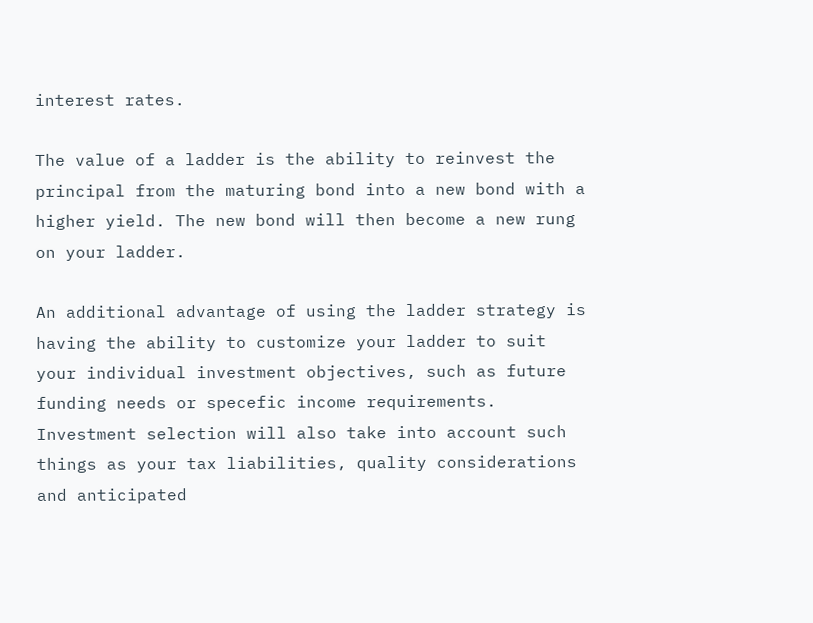interest rates.

The value of a ladder is the ability to reinvest the principal from the maturing bond into a new bond with a higher yield. The new bond will then become a new rung on your ladder.

An additional advantage of using the ladder strategy is having the ability to customize your ladder to suit your individual investment objectives, such as future funding needs or specefic income requirements. Investment selection will also take into account such things as your tax liabilities, quality considerations and anticipated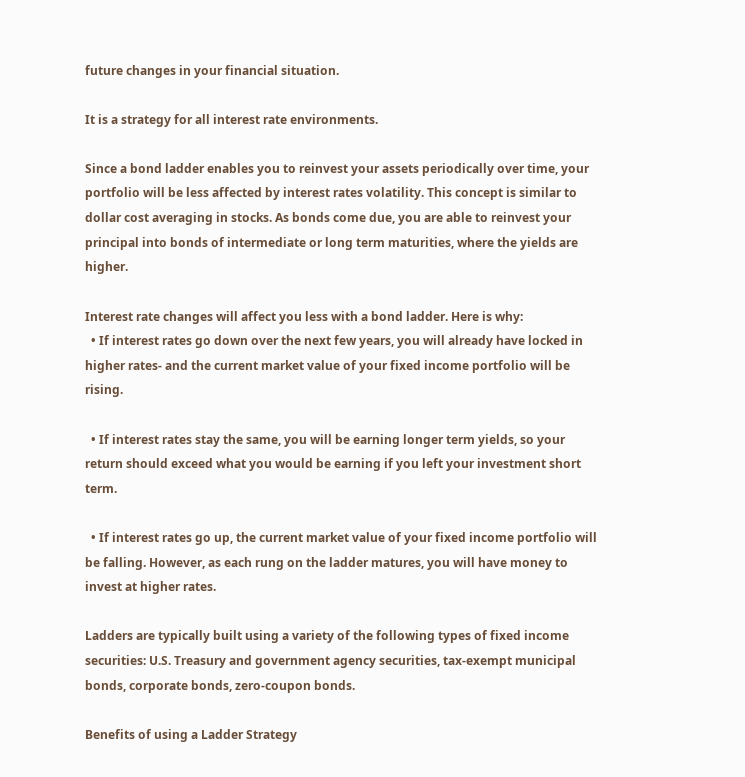future changes in your financial situation.

It is a strategy for all interest rate environments.

Since a bond ladder enables you to reinvest your assets periodically over time, your portfolio will be less affected by interest rates volatility. This concept is similar to dollar cost averaging in stocks. As bonds come due, you are able to reinvest your principal into bonds of intermediate or long term maturities, where the yields are higher.

Interest rate changes will affect you less with a bond ladder. Here is why:
  • If interest rates go down over the next few years, you will already have locked in higher rates- and the current market value of your fixed income portfolio will be rising.

  • If interest rates stay the same, you will be earning longer term yields, so your return should exceed what you would be earning if you left your investment short term.

  • If interest rates go up, the current market value of your fixed income portfolio will be falling. However, as each rung on the ladder matures, you will have money to invest at higher rates.

Ladders are typically built using a variety of the following types of fixed income securities: U.S. Treasury and government agency securities, tax-exempt municipal bonds, corporate bonds, zero-coupon bonds.

Benefits of using a Ladder Strategy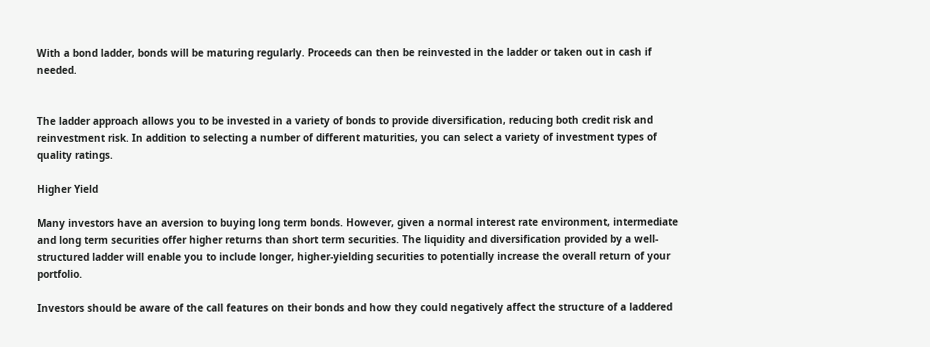With a bond ladder, bonds will be maturing regularly. Proceeds can then be reinvested in the ladder or taken out in cash if needed.


The ladder approach allows you to be invested in a variety of bonds to provide diversification, reducing both credit risk and reinvestment risk. In addition to selecting a number of different maturities, you can select a variety of investment types of quality ratings.

Higher Yield

Many investors have an aversion to buying long term bonds. However, given a normal interest rate environment, intermediate and long term securities offer higher returns than short term securities. The liquidity and diversification provided by a well-structured ladder will enable you to include longer, higher-yielding securities to potentially increase the overall return of your portfolio.

Investors should be aware of the call features on their bonds and how they could negatively affect the structure of a laddered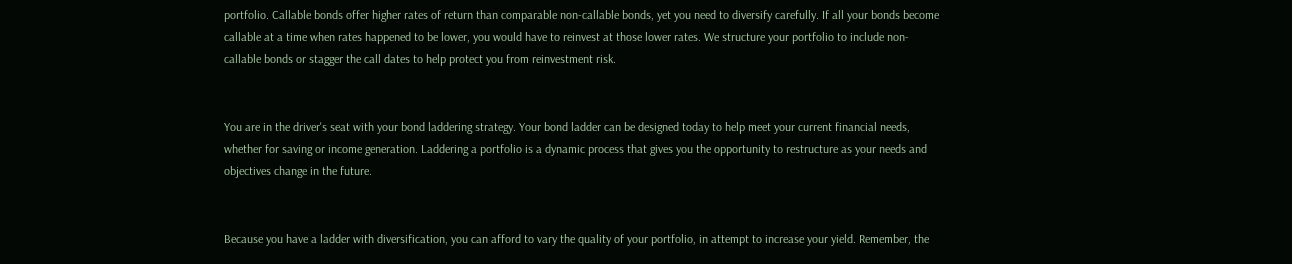portfolio. Callable bonds offer higher rates of return than comparable non-callable bonds, yet you need to diversify carefully. If all your bonds become callable at a time when rates happened to be lower, you would have to reinvest at those lower rates. We structure your portfolio to include non-callable bonds or stagger the call dates to help protect you from reinvestment risk.


You are in the driver's seat with your bond laddering strategy. Your bond ladder can be designed today to help meet your current financial needs, whether for saving or income generation. Laddering a portfolio is a dynamic process that gives you the opportunity to restructure as your needs and objectives change in the future.


Because you have a ladder with diversification, you can afford to vary the quality of your portfolio, in attempt to increase your yield. Remember, the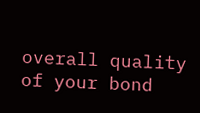overall quality of your bond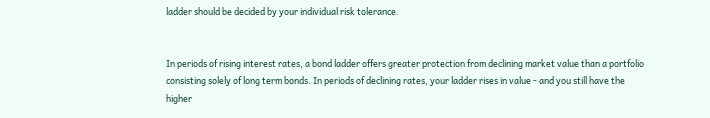ladder should be decided by your individual risk tolerance.


In periods of rising interest rates, a bond ladder offers greater protection from declining market value than a portfolio consisting solely of long term bonds. In periods of declining rates, your ladder rises in value - and you still have the higher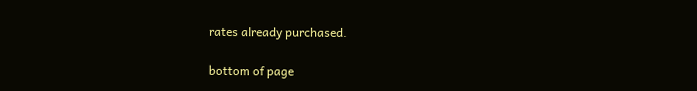rates already purchased.

bottom of page